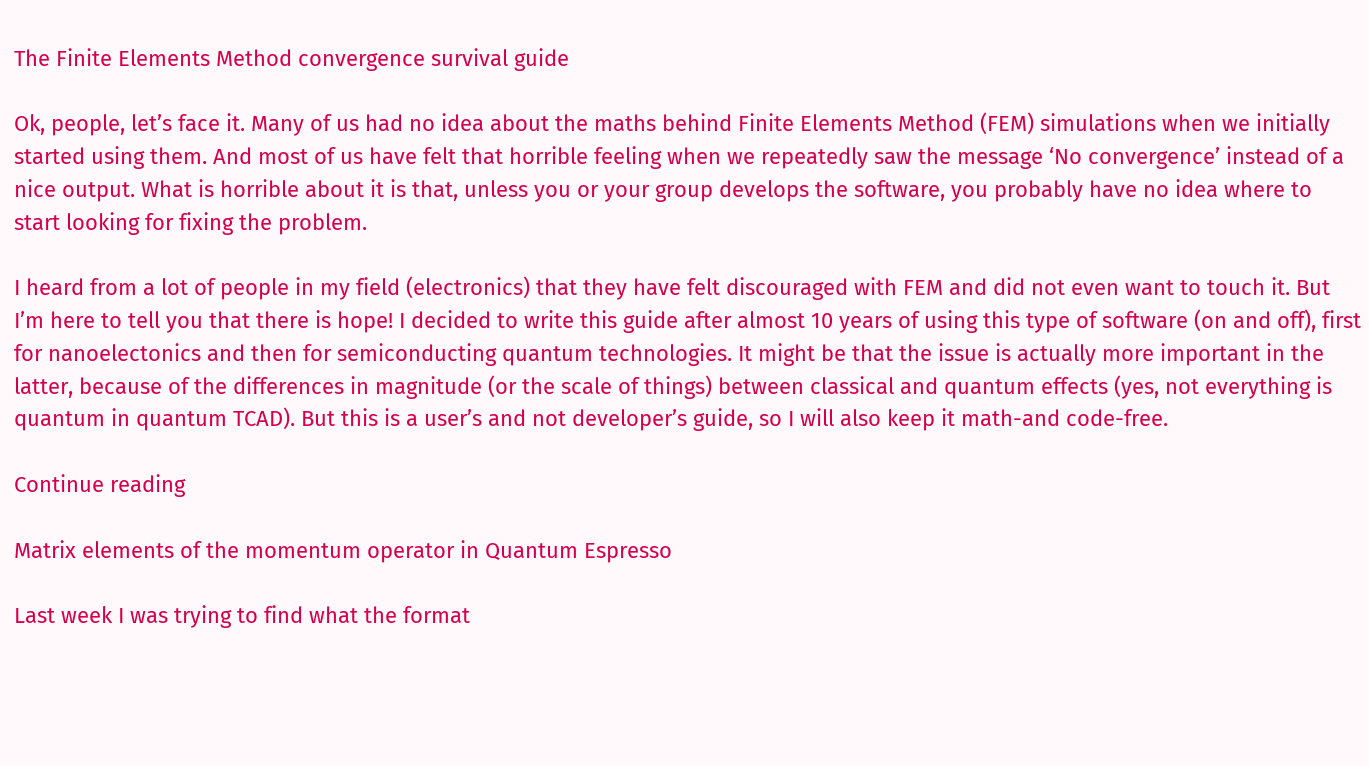The Finite Elements Method convergence survival guide

Ok, people, let’s face it. Many of us had no idea about the maths behind Finite Elements Method (FEM) simulations when we initially started using them. And most of us have felt that horrible feeling when we repeatedly saw the message ‘No convergence’ instead of a nice output. What is horrible about it is that, unless you or your group develops the software, you probably have no idea where to start looking for fixing the problem.

I heard from a lot of people in my field (electronics) that they have felt discouraged with FEM and did not even want to touch it. But I’m here to tell you that there is hope! I decided to write this guide after almost 10 years of using this type of software (on and off), first for nanoelectonics and then for semiconducting quantum technologies. It might be that the issue is actually more important in the latter, because of the differences in magnitude (or the scale of things) between classical and quantum effects (yes, not everything is quantum in quantum TCAD). But this is a user’s and not developer’s guide, so I will also keep it math-and code-free.

Continue reading

Matrix elements of the momentum operator in Quantum Espresso

Last week I was trying to find what the format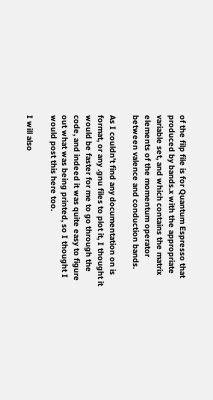of the filp file is for Quantum Espresso that produced by bands.x with the appropriate variable set, and which contains the matrix elements of the momentum operator between valence and conduction bands.

As I couldn’t find any documentation on is format, or any .gnu files to plot it, I thought it would be faster for me to go through the code, and indeed it was quite easy to figure out what was being printed, so I thought I would post this here too.

I will also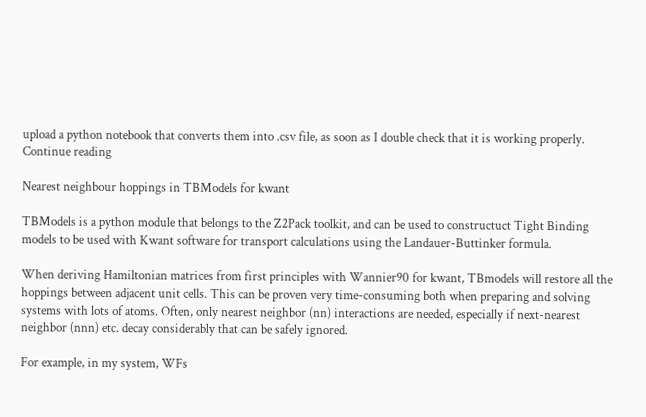upload a python notebook that converts them into .csv file, as soon as I double check that it is working properly. Continue reading

Nearest neighbour hoppings in TBModels for kwant

TBModels is a python module that belongs to the Z2Pack toolkit, and can be used to constructuct Tight Binding models to be used with Kwant software for transport calculations using the Landauer-Buttinker formula.

When deriving Hamiltonian matrices from first principles with Wannier90 for kwant, TBmodels will restore all the hoppings between adjacent unit cells. This can be proven very time-consuming both when preparing and solving systems with lots of atoms. Often, only nearest neighbor (nn) interactions are needed, especially if next-nearest neighbor (nnn) etc. decay considerably that can be safely ignored.

For example, in my system, WFs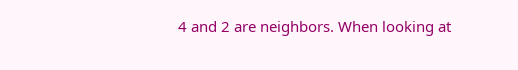4 and 2 are neighbors. When looking at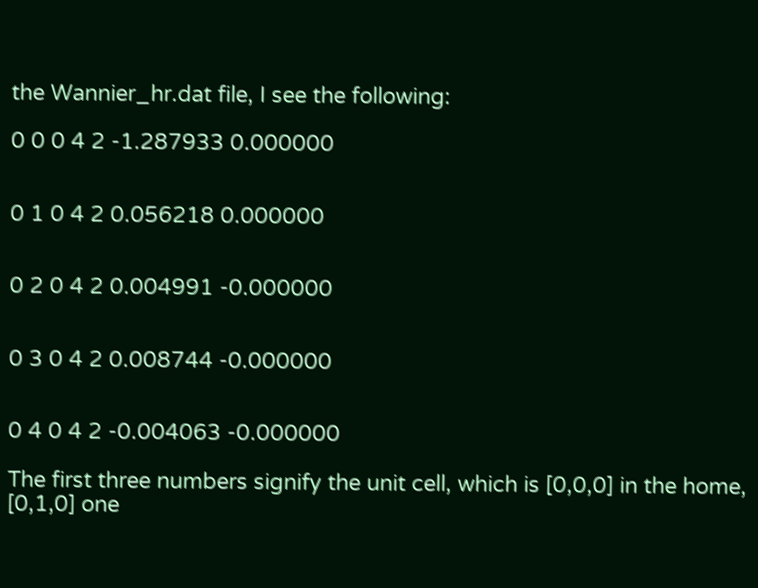the Wannier_hr.dat file, I see the following:

0 0 0 4 2 -1.287933 0.000000


0 1 0 4 2 0.056218 0.000000


0 2 0 4 2 0.004991 -0.000000


0 3 0 4 2 0.008744 -0.000000


0 4 0 4 2 -0.004063 -0.000000

The first three numbers signify the unit cell, which is [0,0,0] in the home, [0,1,0] one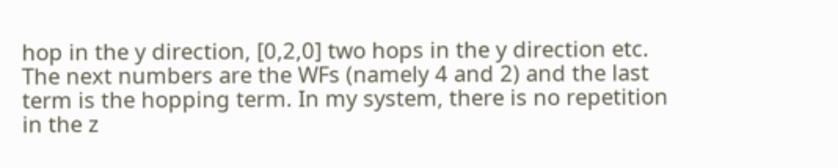hop in the y direction, [0,2,0] two hops in the y direction etc. The next numbers are the WFs (namely 4 and 2) and the last term is the hopping term. In my system, there is no repetition in the z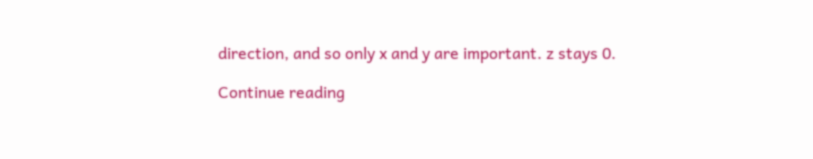direction, and so only x and y are important. z stays 0.

Continue reading